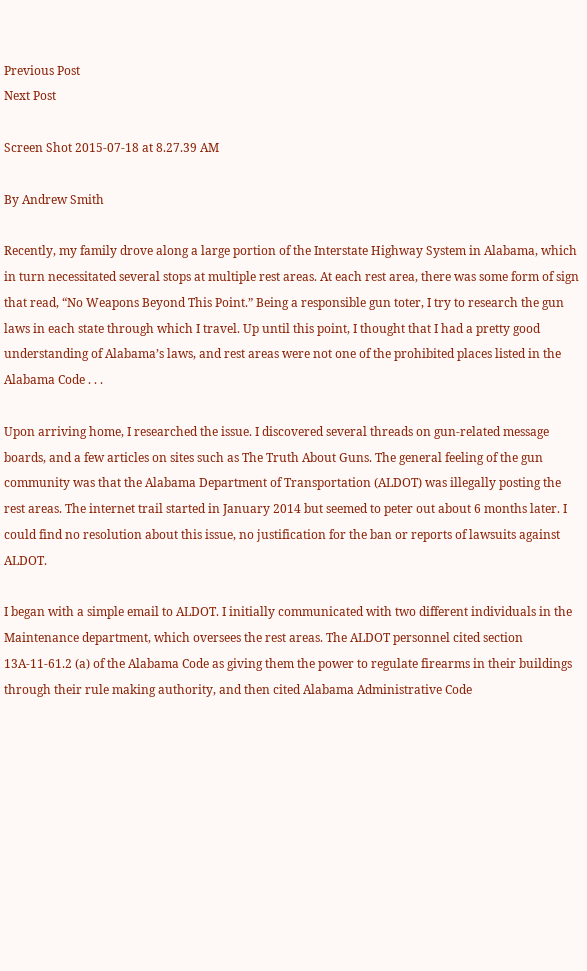Previous Post
Next Post

Screen Shot 2015-07-18 at 8.27.39 AM

By Andrew Smith

Recently, my family drove along a large portion of the Interstate Highway System in Alabama, which in turn necessitated several stops at multiple rest areas. At each rest area, there was some form of sign that read, “No Weapons Beyond This Point.” Being a responsible gun toter, I try to research the gun laws in each state through which I travel. Up until this point, I thought that I had a pretty good understanding of Alabama’s laws, and rest areas were not one of the prohibited places listed in the Alabama Code . . .

Upon arriving home, I researched the issue. I discovered several threads on gun-related message boards, and a few articles on sites such as The Truth About Guns. The general feeling of the gun community was that the Alabama Department of Transportation (ALDOT) was illegally posting the rest areas. The internet trail started in January 2014 but seemed to peter out about 6 months later. I could find no resolution about this issue, no justification for the ban or reports of lawsuits against ALDOT.

I began with a simple email to ALDOT. I initially communicated with two different individuals in the Maintenance department, which oversees the rest areas. The ALDOT personnel cited section 13A-11-61.2 (a) of the Alabama Code as giving them the power to regulate firearms in their buildings through their rule making authority, and then cited Alabama Administrative Code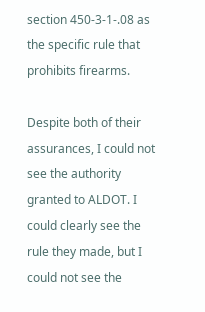section 450-3-1-.08 as the specific rule that prohibits firearms.

Despite both of their assurances, I could not see the authority granted to ALDOT. I could clearly see the rule they made, but I could not see the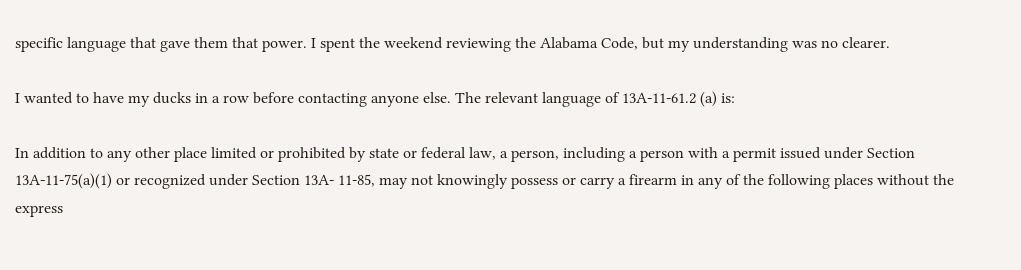specific language that gave them that power. I spent the weekend reviewing the Alabama Code, but my understanding was no clearer.

I wanted to have my ducks in a row before contacting anyone else. The relevant language of 13A-11-61.2 (a) is:

In addition to any other place limited or prohibited by state or federal law, a person, including a person with a permit issued under Section 13A-11-75(a)(1) or recognized under Section 13A- 11-85, may not knowingly possess or carry a firearm in any of the following places without the express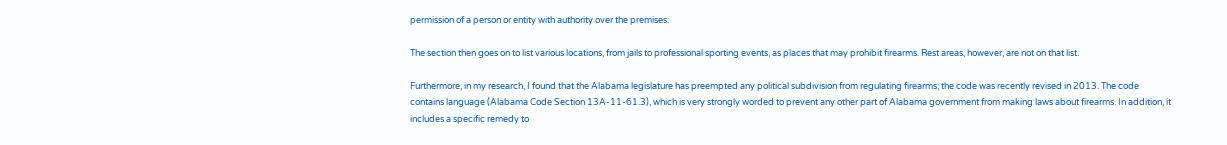permission of a person or entity with authority over the premises:

The section then goes on to list various locations, from jails to professional sporting events, as places that may prohibit firearms. Rest areas, however, are not on that list.

Furthermore, in my research, I found that the Alabama legislature has preempted any political subdivision from regulating firearms; the code was recently revised in 2013. The code contains language (Alabama Code Section 13A-11-61.3), which is very strongly worded to prevent any other part of Alabama government from making laws about firearms. In addition, it includes a specific remedy to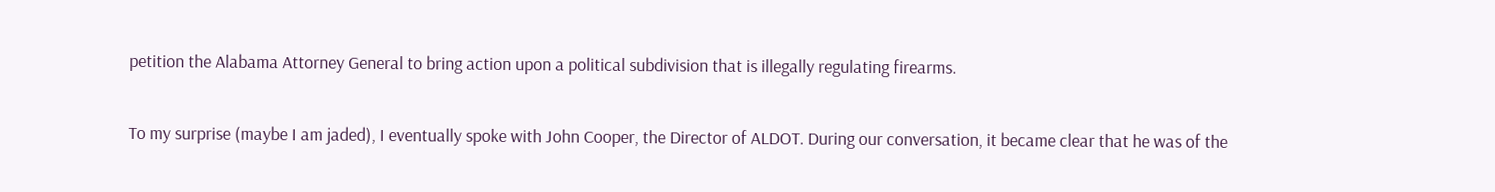petition the Alabama Attorney General to bring action upon a political subdivision that is illegally regulating firearms.

To my surprise (maybe I am jaded), I eventually spoke with John Cooper, the Director of ALDOT. During our conversation, it became clear that he was of the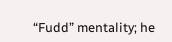“Fudd” mentality; he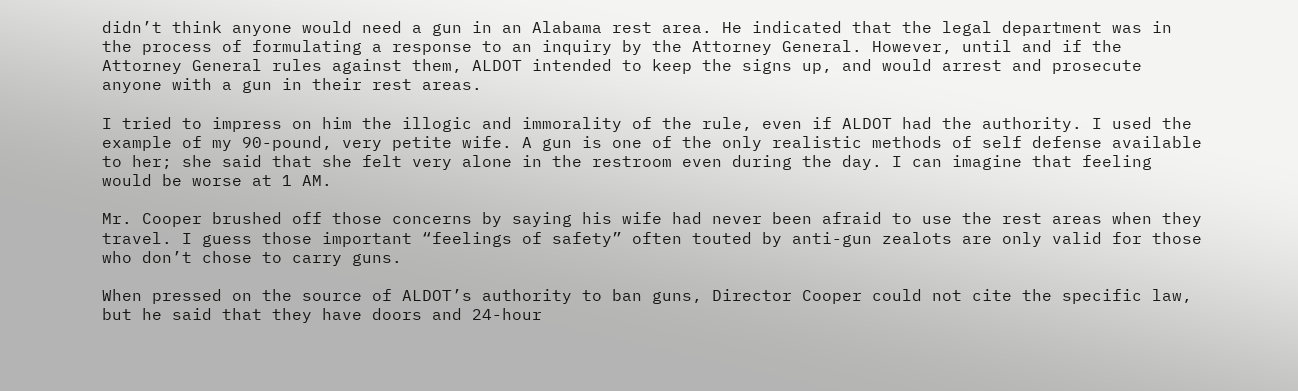didn’t think anyone would need a gun in an Alabama rest area. He indicated that the legal department was in the process of formulating a response to an inquiry by the Attorney General. However, until and if the Attorney General rules against them, ALDOT intended to keep the signs up, and would arrest and prosecute anyone with a gun in their rest areas.

I tried to impress on him the illogic and immorality of the rule, even if ALDOT had the authority. I used the example of my 90-pound, very petite wife. A gun is one of the only realistic methods of self defense available to her; she said that she felt very alone in the restroom even during the day. I can imagine that feeling would be worse at 1 AM.

Mr. Cooper brushed off those concerns by saying his wife had never been afraid to use the rest areas when they travel. I guess those important “feelings of safety” often touted by anti-gun zealots are only valid for those who don’t chose to carry guns.

When pressed on the source of ALDOT’s authority to ban guns, Director Cooper could not cite the specific law, but he said that they have doors and 24-hour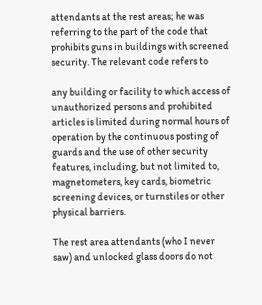attendants at the rest areas; he was referring to the part of the code that prohibits guns in buildings with screened security. The relevant code refers to

any building or facility to which access of unauthorized persons and prohibited articles is limited during normal hours of operation by the continuous posting of guards and the use of other security features, including, but not limited to, magnetometers, key cards, biometric screening devices, or turnstiles or other physical barriers.

The rest area attendants (who I never saw) and unlocked glass doors do not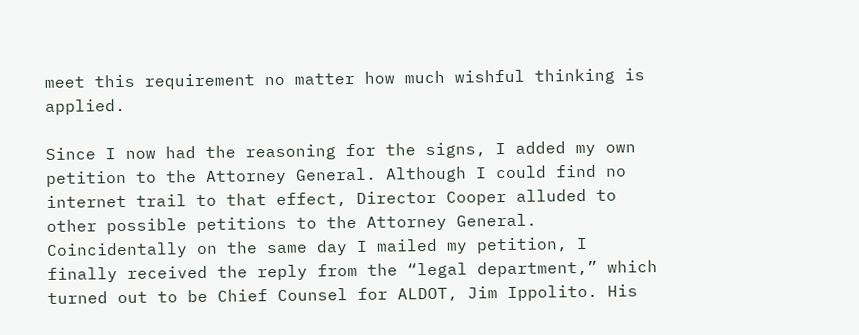meet this requirement no matter how much wishful thinking is applied.

Since I now had the reasoning for the signs, I added my own petition to the Attorney General. Although I could find no internet trail to that effect, Director Cooper alluded to other possible petitions to the Attorney General. Coincidentally on the same day I mailed my petition, I finally received the reply from the “legal department,” which turned out to be Chief Counsel for ALDOT, Jim Ippolito. His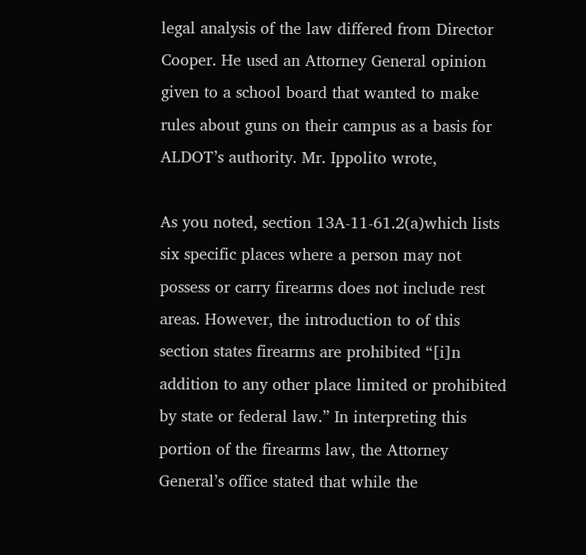legal analysis of the law differed from Director Cooper. He used an Attorney General opinion given to a school board that wanted to make rules about guns on their campus as a basis for ALDOT’s authority. Mr. Ippolito wrote,

As you noted, section 13A-11-61.2(a)which lists six specific places where a person may not possess or carry firearms does not include rest areas. However, the introduction to of this section states firearms are prohibited “[i]n addition to any other place limited or prohibited by state or federal law.” In interpreting this portion of the firearms law, the Attorney General’s office stated that while the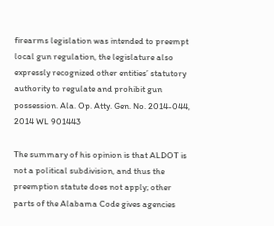firearms legislation was intended to preempt local gun regulation, the legislature also expressly recognized other entities’ statutory authority to regulate and prohibit gun possession. Ala. Op. Atty. Gen. No. 2014-044, 2014 WL 901443

The summary of his opinion is that ALDOT is not a political subdivision, and thus the preemption statute does not apply; other parts of the Alabama Code gives agencies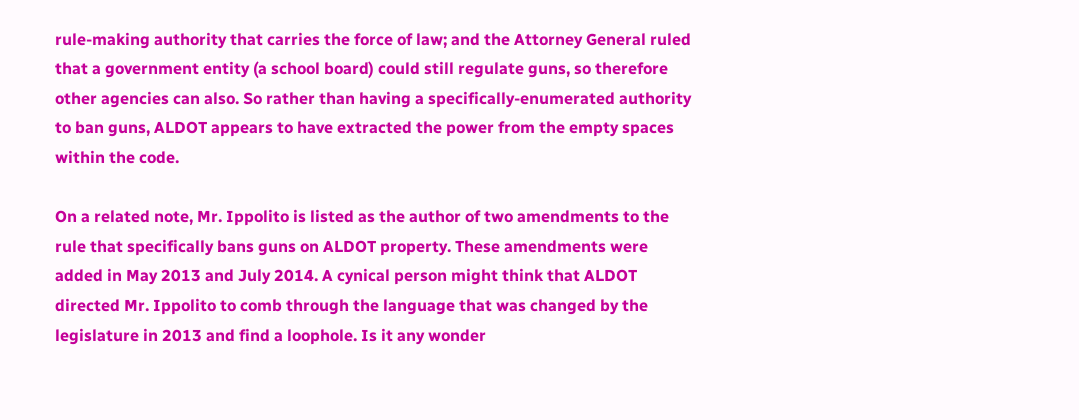rule-making authority that carries the force of law; and the Attorney General ruled that a government entity (a school board) could still regulate guns, so therefore other agencies can also. So rather than having a specifically-enumerated authority to ban guns, ALDOT appears to have extracted the power from the empty spaces within the code.

On a related note, Mr. Ippolito is listed as the author of two amendments to the rule that specifically bans guns on ALDOT property. These amendments were added in May 2013 and July 2014. A cynical person might think that ALDOT directed Mr. Ippolito to comb through the language that was changed by the legislature in 2013 and find a loophole. Is it any wonder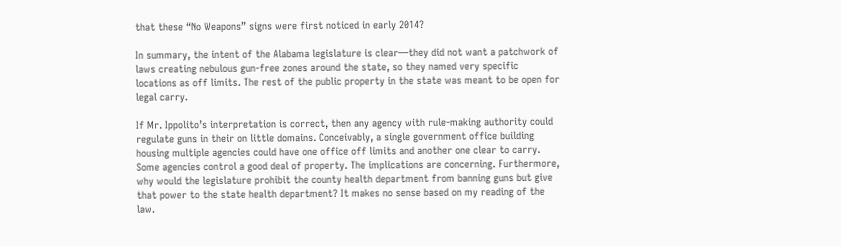that these “No Weapons” signs were first noticed in early 2014?

In summary, the intent of the Alabama legislature is clear—they did not want a patchwork of laws creating nebulous gun-free zones around the state, so they named very specific locations as off limits. The rest of the public property in the state was meant to be open for legal carry.

If Mr. Ippolito’s interpretation is correct, then any agency with rule-making authority could regulate guns in their on little domains. Conceivably, a single government office building housing multiple agencies could have one office off limits and another one clear to carry. Some agencies control a good deal of property. The implications are concerning. Furthermore, why would the legislature prohibit the county health department from banning guns but give that power to the state health department? It makes no sense based on my reading of the law.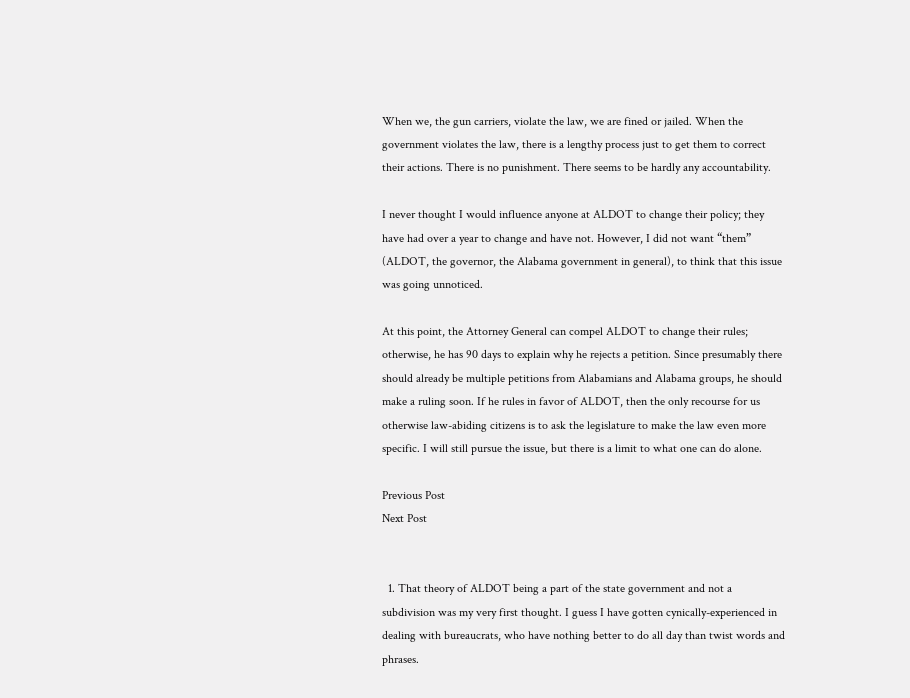When we, the gun carriers, violate the law, we are fined or jailed. When the government violates the law, there is a lengthy process just to get them to correct their actions. There is no punishment. There seems to be hardly any accountability.

I never thought I would influence anyone at ALDOT to change their policy; they have had over a year to change and have not. However, I did not want “them” (ALDOT, the governor, the Alabama government in general), to think that this issue was going unnoticed.

At this point, the Attorney General can compel ALDOT to change their rules; otherwise, he has 90 days to explain why he rejects a petition. Since presumably there should already be multiple petitions from Alabamians and Alabama groups, he should make a ruling soon. If he rules in favor of ALDOT, then the only recourse for us otherwise law-abiding citizens is to ask the legislature to make the law even more specific. I will still pursue the issue, but there is a limit to what one can do alone.

Previous Post
Next Post


  1. That theory of ALDOT being a part of the state government and not a subdivision was my very first thought. I guess I have gotten cynically-experienced in dealing with bureaucrats, who have nothing better to do all day than twist words and phrases.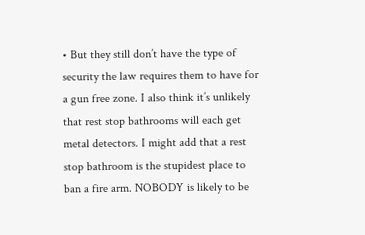• But they still don’t have the type of security the law requires them to have for a gun free zone. I also think it’s unlikely that rest stop bathrooms will each get metal detectors. I might add that a rest stop bathroom is the stupidest place to ban a fire arm. NOBODY is likely to be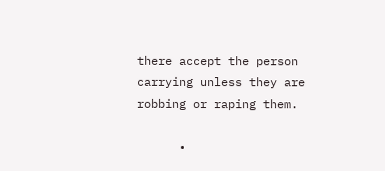there accept the person carrying unless they are robbing or raping them.

      •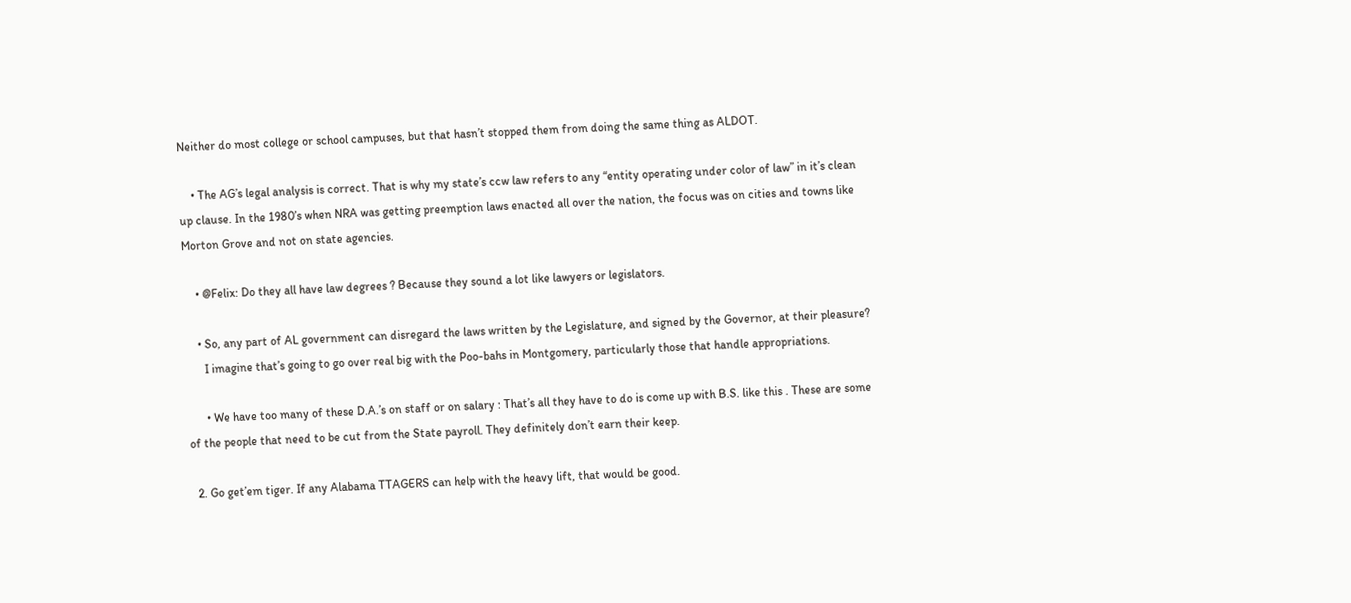Neither do most college or school campuses, but that hasn’t stopped them from doing the same thing as ALDOT.

    • The AG’s legal analysis is correct. That is why my state’s ccw law refers to any “entity operating under color of law” in it’s clean up clause. In the 1980’s when NRA was getting preemption laws enacted all over the nation, the focus was on cities and towns like Morton Grove and not on state agencies.

    • @Felix: Do they all have law degrees ? Because they sound a lot like lawyers or legislators.

    • So, any part of AL government can disregard the laws written by the Legislature, and signed by the Governor, at their pleasure?
      I imagine that’s going to go over real big with the Poo-bahs in Montgomery, particularly those that handle appropriations.

      • We have too many of these D.A.’s on staff or on salary : That’s all they have to do is come up with B.S. like this . These are some of the people that need to be cut from the State payroll. They definitely don’t earn their keep.

  2. Go get’em tiger. If any Alabama TTAGERS can help with the heavy lift, that would be good.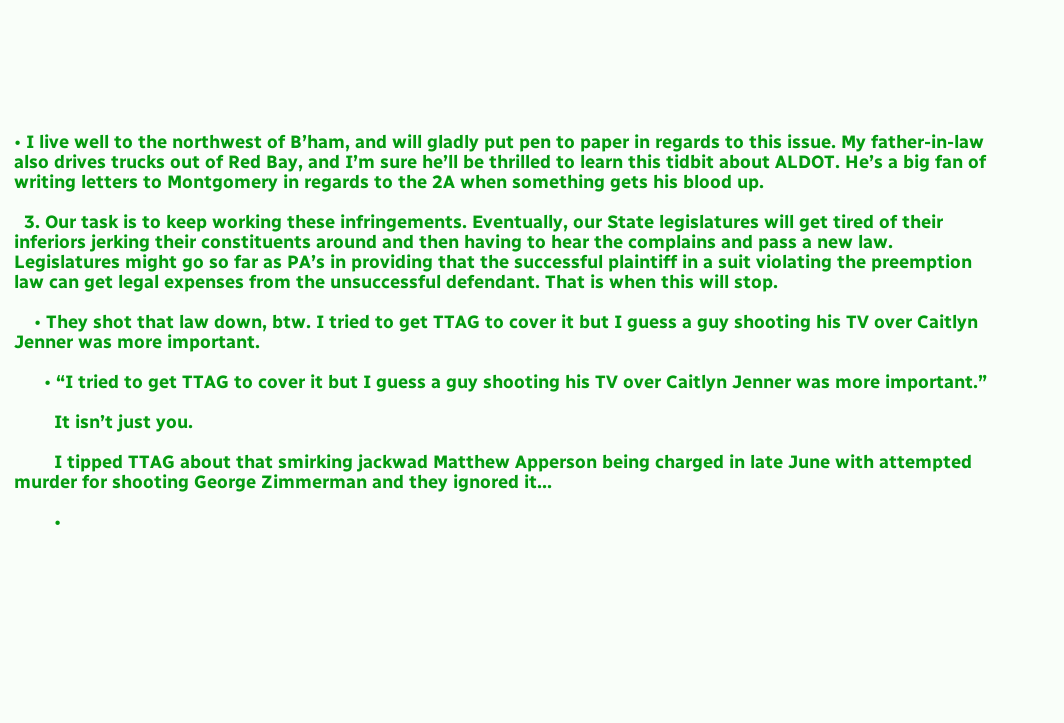• I live well to the northwest of B’ham, and will gladly put pen to paper in regards to this issue. My father-in-law also drives trucks out of Red Bay, and I’m sure he’ll be thrilled to learn this tidbit about ALDOT. He’s a big fan of writing letters to Montgomery in regards to the 2A when something gets his blood up.

  3. Our task is to keep working these infringements. Eventually, our State legislatures will get tired of their inferiors jerking their constituents around and then having to hear the complains and pass a new law. Legislatures might go so far as PA’s in providing that the successful plaintiff in a suit violating the preemption law can get legal expenses from the unsuccessful defendant. That is when this will stop.

    • They shot that law down, btw. I tried to get TTAG to cover it but I guess a guy shooting his TV over Caitlyn Jenner was more important.

      • “I tried to get TTAG to cover it but I guess a guy shooting his TV over Caitlyn Jenner was more important.”

        It isn’t just you.

        I tipped TTAG about that smirking jackwad Matthew Apperson being charged in late June with attempted murder for shooting George Zimmerman and they ignored it…

        •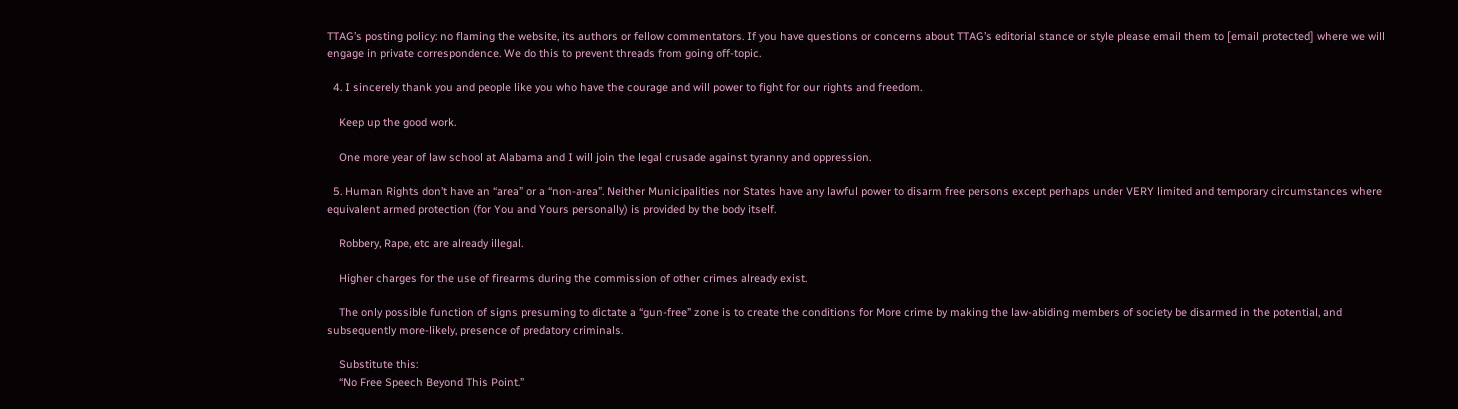TTAG’s posting policy: no flaming the website, its authors or fellow commentators. If you have questions or concerns about TTAG’s editorial stance or style please email them to [email protected] where we will engage in private correspondence. We do this to prevent threads from going off-topic.

  4. I sincerely thank you and people like you who have the courage and will power to fight for our rights and freedom.

    Keep up the good work.

    One more year of law school at Alabama and I will join the legal crusade against tyranny and oppression.

  5. Human Rights don’t have an “area” or a “non-area”. Neither Municipalities nor States have any lawful power to disarm free persons except perhaps under VERY limited and temporary circumstances where equivalent armed protection (for You and Yours personally) is provided by the body itself.

    Robbery, Rape, etc are already illegal.

    Higher charges for the use of firearms during the commission of other crimes already exist.

    The only possible function of signs presuming to dictate a “gun-free” zone is to create the conditions for More crime by making the law-abiding members of society be disarmed in the potential, and subsequently more-likely, presence of predatory criminals.

    Substitute this:
    “No Free Speech Beyond This Point.”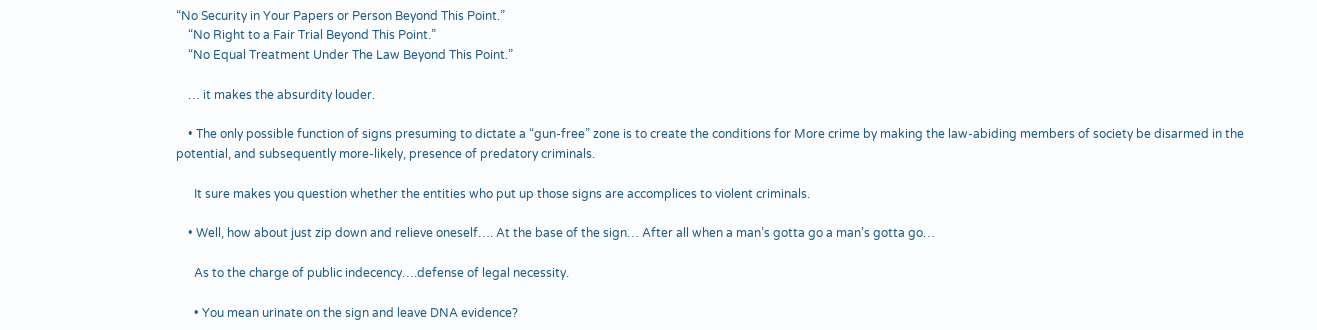“No Security in Your Papers or Person Beyond This Point.”
    “No Right to a Fair Trial Beyond This Point.”
    “No Equal Treatment Under The Law Beyond This Point.”

    … it makes the absurdity louder.

    • The only possible function of signs presuming to dictate a “gun-free” zone is to create the conditions for More crime by making the law-abiding members of society be disarmed in the potential, and subsequently more-likely, presence of predatory criminals.

      It sure makes you question whether the entities who put up those signs are accomplices to violent criminals.

    • Well, how about just zip down and relieve oneself…. At the base of the sign… After all when a man’s gotta go a man’s gotta go…

      As to the charge of public indecency….defense of legal necessity.

      • You mean urinate on the sign and leave DNA evidence?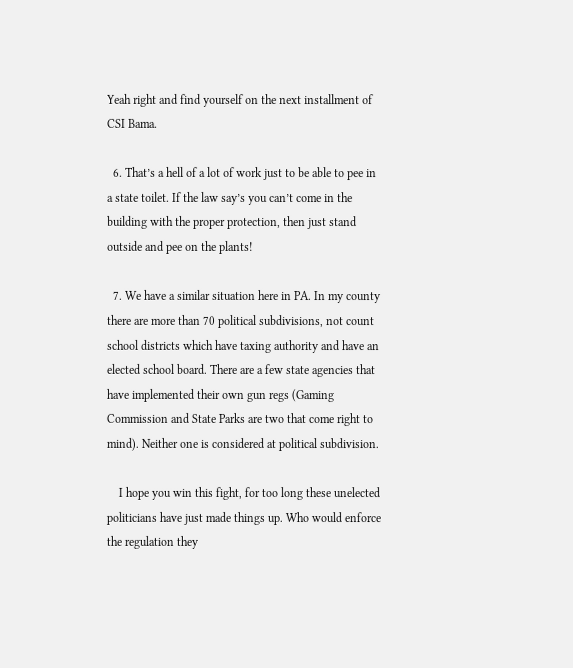Yeah right and find yourself on the next installment of CSI Bama.

  6. That’s a hell of a lot of work just to be able to pee in a state toilet. If the law say’s you can’t come in the building with the proper protection, then just stand outside and pee on the plants!

  7. We have a similar situation here in PA. In my county there are more than 70 political subdivisions, not count school districts which have taxing authority and have an elected school board. There are a few state agencies that have implemented their own gun regs (Gaming Commission and State Parks are two that come right to mind). Neither one is considered at political subdivision.

    I hope you win this fight, for too long these unelected politicians have just made things up. Who would enforce the regulation they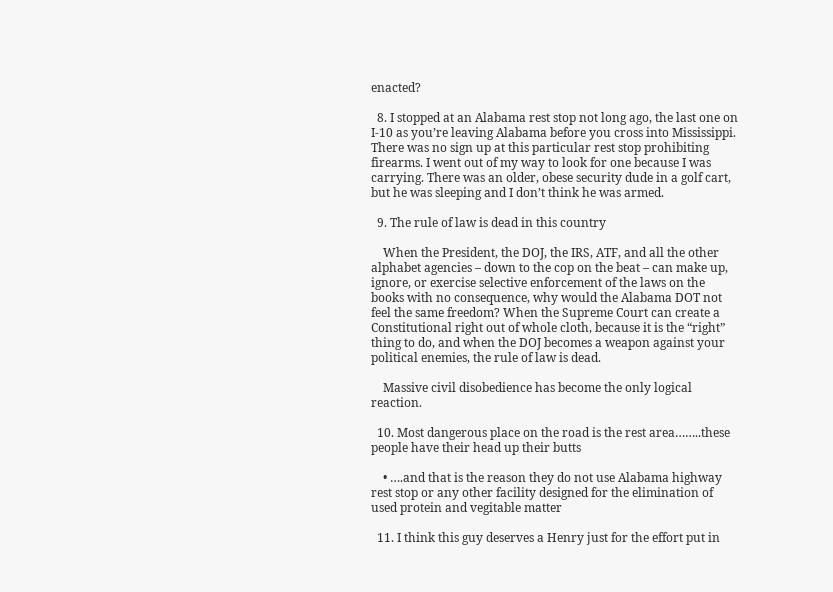enacted?

  8. I stopped at an Alabama rest stop not long ago, the last one on I-10 as you’re leaving Alabama before you cross into Mississippi. There was no sign up at this particular rest stop prohibiting firearms. I went out of my way to look for one because I was carrying. There was an older, obese security dude in a golf cart, but he was sleeping and I don’t think he was armed.

  9. The rule of law is dead in this country

    When the President, the DOJ, the IRS, ATF, and all the other alphabet agencies – down to the cop on the beat – can make up, ignore, or exercise selective enforcement of the laws on the books with no consequence, why would the Alabama DOT not feel the same freedom? When the Supreme Court can create a Constitutional right out of whole cloth, because it is the “right” thing to do, and when the DOJ becomes a weapon against your political enemies, the rule of law is dead.

    Massive civil disobedience has become the only logical reaction.

  10. Most dangerous place on the road is the rest area……..these people have their head up their butts

    • ….and that is the reason they do not use Alabama highway rest stop or any other facility designed for the elimination of used protein and vegitable matter

  11. I think this guy deserves a Henry just for the effort put in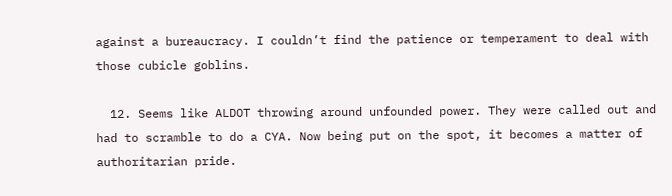against a bureaucracy. I couldn’t find the patience or temperament to deal with those cubicle goblins.

  12. Seems like ALDOT throwing around unfounded power. They were called out and had to scramble to do a CYA. Now being put on the spot, it becomes a matter of authoritarian pride.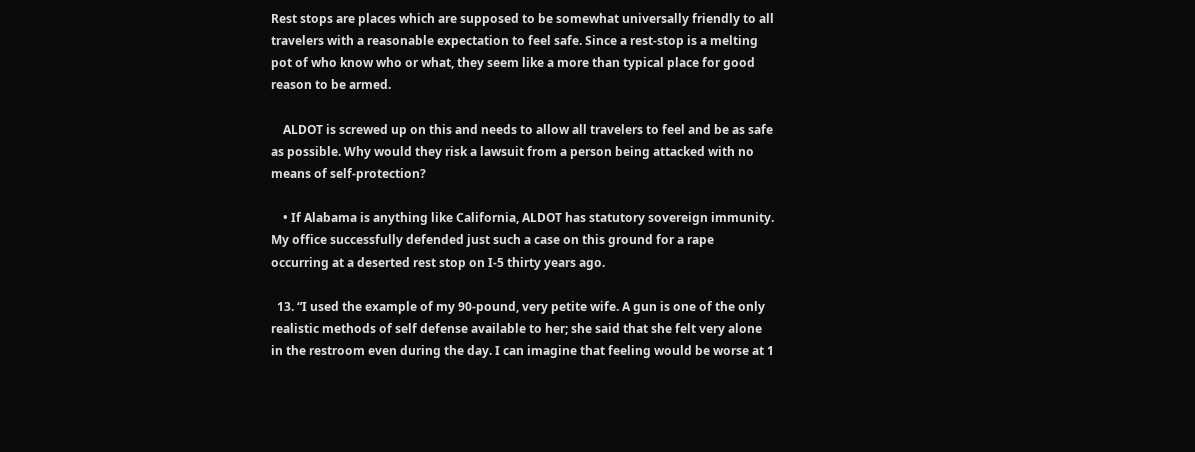Rest stops are places which are supposed to be somewhat universally friendly to all travelers with a reasonable expectation to feel safe. Since a rest-stop is a melting pot of who know who or what, they seem like a more than typical place for good reason to be armed.

    ALDOT is screwed up on this and needs to allow all travelers to feel and be as safe as possible. Why would they risk a lawsuit from a person being attacked with no means of self-protection?

    • If Alabama is anything like California, ALDOT has statutory sovereign immunity. My office successfully defended just such a case on this ground for a rape occurring at a deserted rest stop on I-5 thirty years ago.

  13. “I used the example of my 90-pound, very petite wife. A gun is one of the only realistic methods of self defense available to her; she said that she felt very alone in the restroom even during the day. I can imagine that feeling would be worse at 1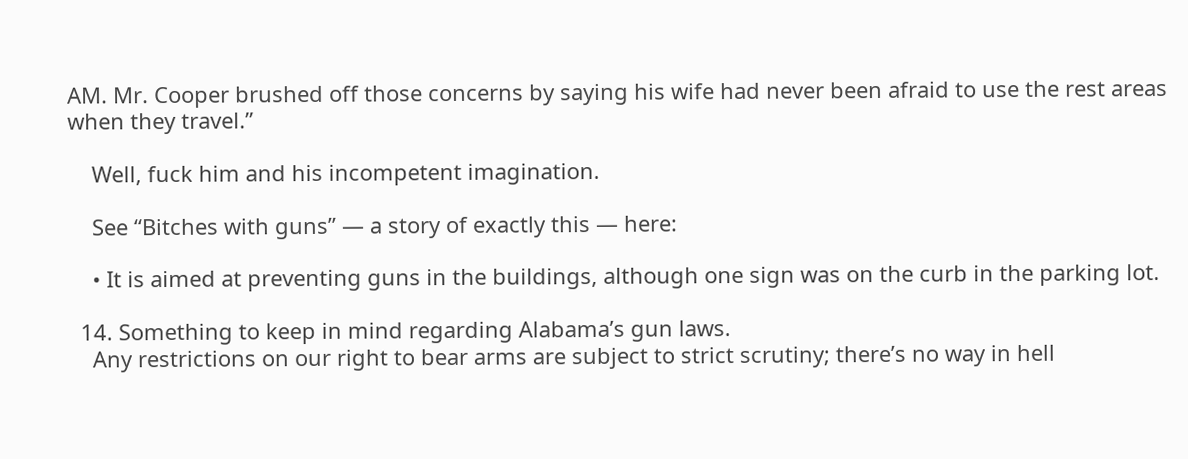AM. Mr. Cooper brushed off those concerns by saying his wife had never been afraid to use the rest areas when they travel.”

    Well, fuck him and his incompetent imagination.

    See “Bitches with guns” — a story of exactly this — here:

    • It is aimed at preventing guns in the buildings, although one sign was on the curb in the parking lot.

  14. Something to keep in mind regarding Alabama’s gun laws.
    Any restrictions on our right to bear arms are subject to strict scrutiny; there’s no way in hell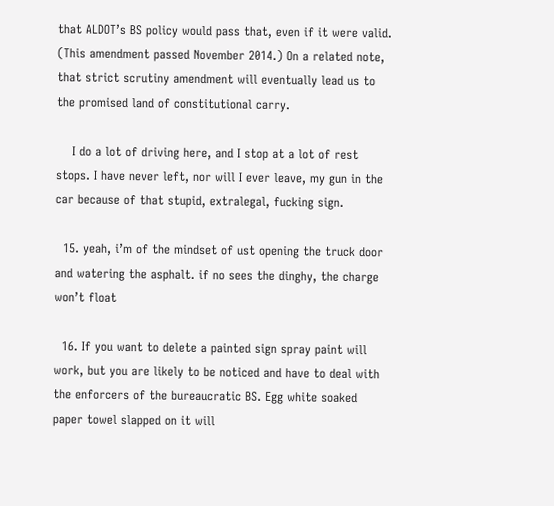that ALDOT’s BS policy would pass that, even if it were valid. (This amendment passed November 2014.) On a related note, that strict scrutiny amendment will eventually lead us to the promised land of constitutional carry.

    I do a lot of driving here, and I stop at a lot of rest stops. I have never left, nor will I ever leave, my gun in the car because of that stupid, extralegal, fucking sign.

  15. yeah, i’m of the mindset of ust opening the truck door and watering the asphalt. if no sees the dinghy, the charge won’t float

  16. If you want to delete a painted sign spray paint will work, but you are likely to be noticed and have to deal with the enforcers of the bureaucratic BS. Egg white soaked paper towel slapped on it will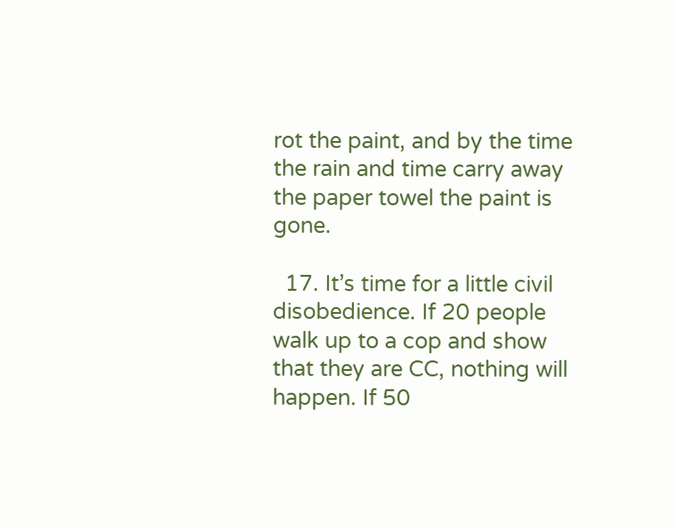rot the paint, and by the time the rain and time carry away the paper towel the paint is gone.

  17. It’s time for a little civil disobedience. If 20 people walk up to a cop and show that they are CC, nothing will happen. If 50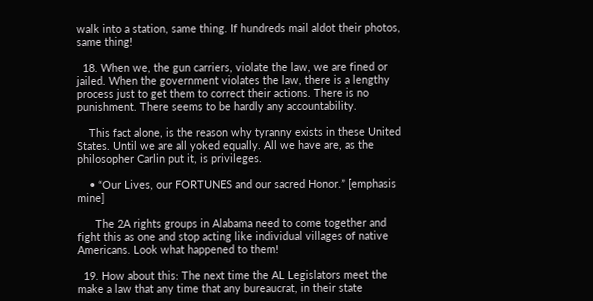walk into a station, same thing. If hundreds mail aldot their photos, same thing!

  18. When we, the gun carriers, violate the law, we are fined or jailed. When the government violates the law, there is a lengthy process just to get them to correct their actions. There is no punishment. There seems to be hardly any accountability.

    This fact alone, is the reason why tyranny exists in these United States. Until we are all yoked equally. All we have are, as the philosopher Carlin put it, is privileges.

    • “Our Lives, our FORTUNES and our sacred Honor.” [emphasis mine]

      The 2A rights groups in Alabama need to come together and fight this as one and stop acting like individual villages of native Americans. Look what happened to them!

  19. How about this: The next time the AL Legislators meet the make a law that any time that any bureaucrat, in their state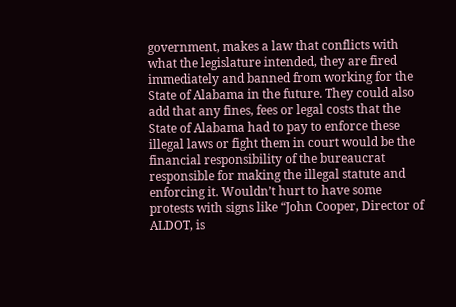government, makes a law that conflicts with what the legislature intended, they are fired immediately and banned from working for the State of Alabama in the future. They could also add that any fines, fees or legal costs that the State of Alabama had to pay to enforce these illegal laws or fight them in court would be the financial responsibility of the bureaucrat responsible for making the illegal statute and enforcing it. Wouldn’t hurt to have some protests with signs like “John Cooper, Director of ALDOT, is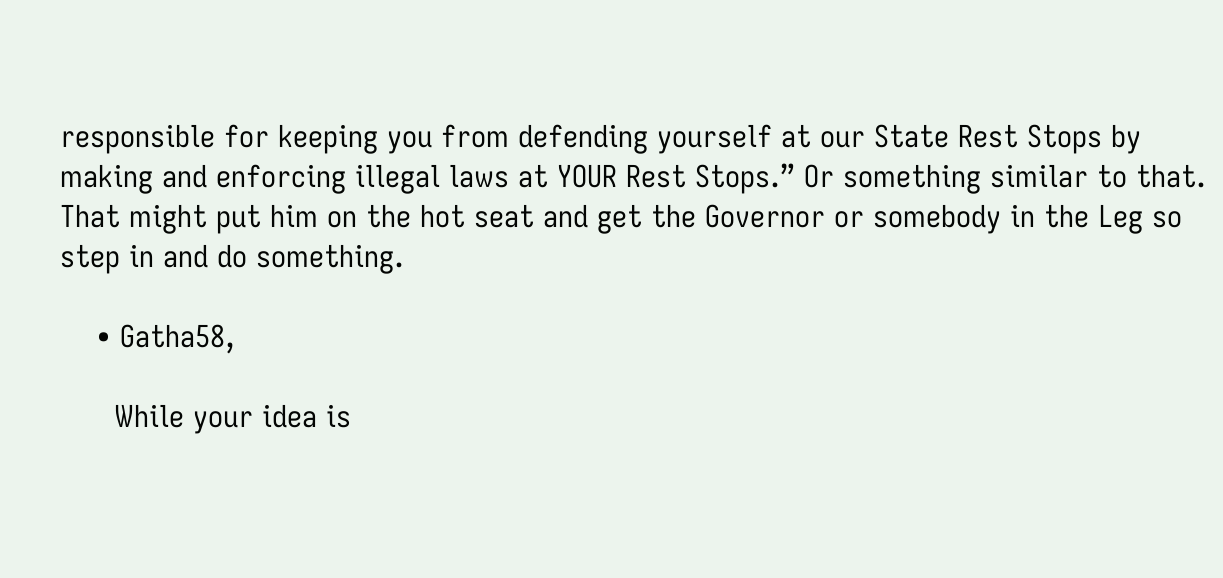responsible for keeping you from defending yourself at our State Rest Stops by making and enforcing illegal laws at YOUR Rest Stops.” Or something similar to that. That might put him on the hot seat and get the Governor or somebody in the Leg so step in and do something.

    • Gatha58,

      While your idea is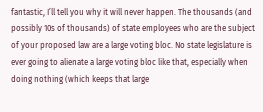fantastic, I’ll tell you why it will never happen. The thousands (and possibly 10s of thousands) of state employees who are the subject of your proposed law are a large voting bloc. No state legislature is ever going to alienate a large voting bloc like that, especially when doing nothing (which keeps that large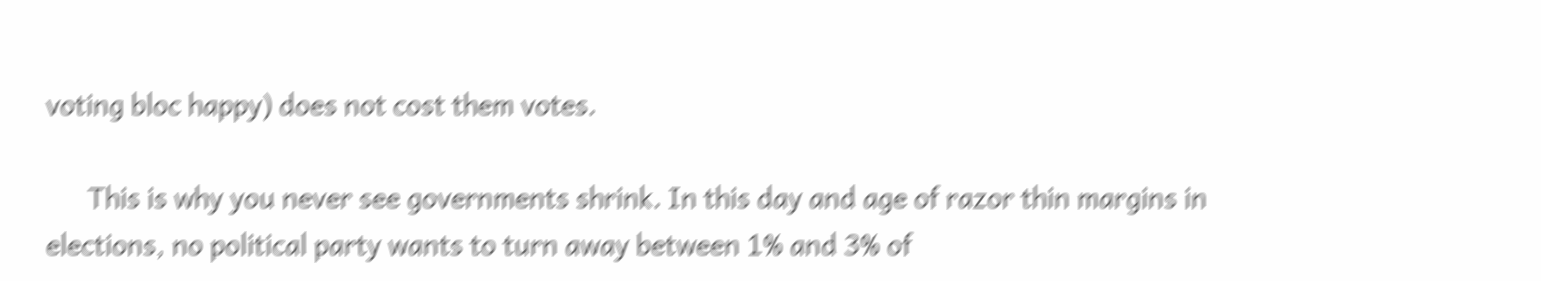voting bloc happy) does not cost them votes.

      This is why you never see governments shrink. In this day and age of razor thin margins in elections, no political party wants to turn away between 1% and 3% of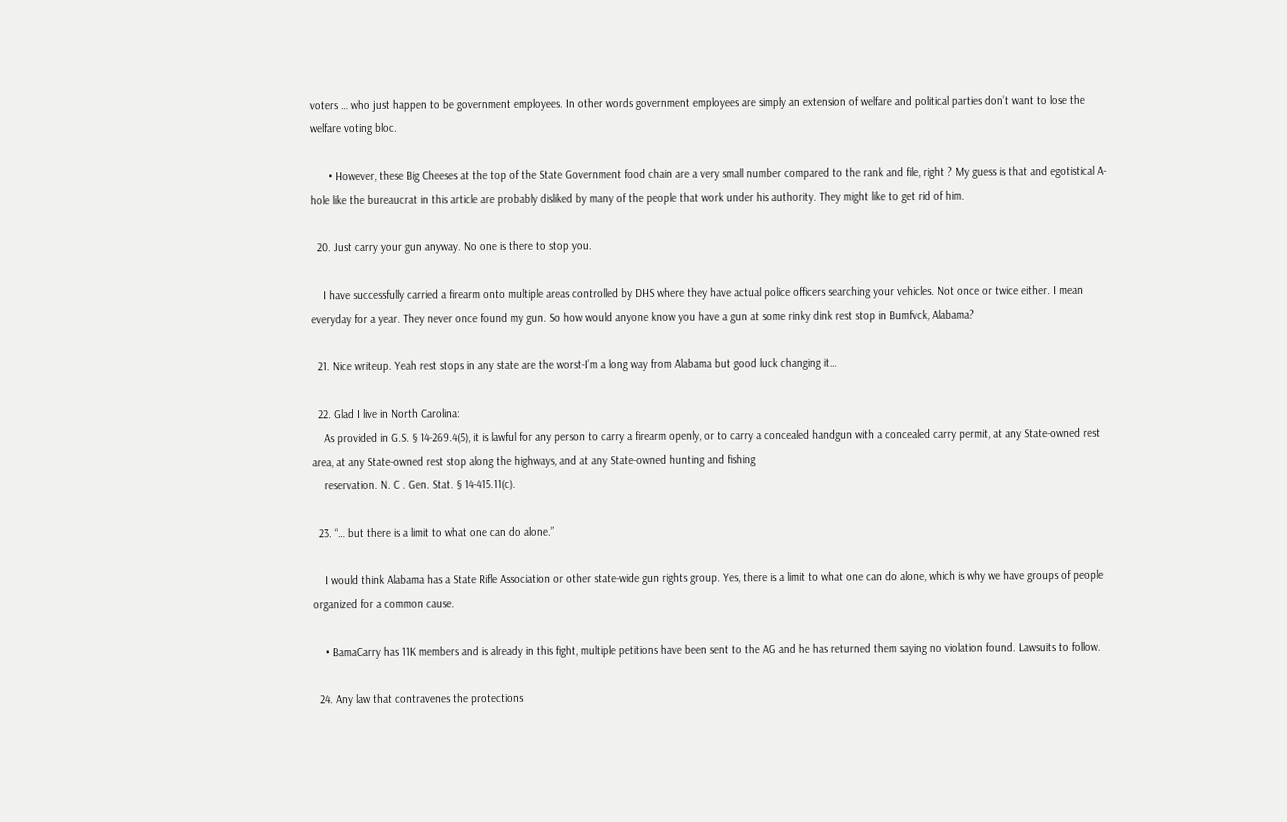voters … who just happen to be government employees. In other words government employees are simply an extension of welfare and political parties don’t want to lose the welfare voting bloc.

      • However, these Big Cheeses at the top of the State Government food chain are a very small number compared to the rank and file, right ? My guess is that and egotistical A-hole like the bureaucrat in this article are probably disliked by many of the people that work under his authority. They might like to get rid of him.

  20. Just carry your gun anyway. No one is there to stop you.

    I have successfully carried a firearm onto multiple areas controlled by DHS where they have actual police officers searching your vehicles. Not once or twice either. I mean everyday for a year. They never once found my gun. So how would anyone know you have a gun at some rinky dink rest stop in Bumfvck, Alabama?

  21. Nice writeup. Yeah rest stops in any state are the worst-I’m a long way from Alabama but good luck changing it…

  22. Glad I live in North Carolina:
    As provided in G.S. § 14-269.4(5), it is lawful for any person to carry a firearm openly, or to carry a concealed handgun with a concealed carry permit, at any State-owned rest area, at any State-owned rest stop along the highways, and at any State-owned hunting and fishing
    reservation. N. C . Gen. Stat. § 14-415.11(c).

  23. “… but there is a limit to what one can do alone.”

    I would think Alabama has a State Rifle Association or other state-wide gun rights group. Yes, there is a limit to what one can do alone, which is why we have groups of people organized for a common cause.

    • BamaCarry has 11K members and is already in this fight, multiple petitions have been sent to the AG and he has returned them saying no violation found. Lawsuits to follow.

  24. Any law that contravenes the protections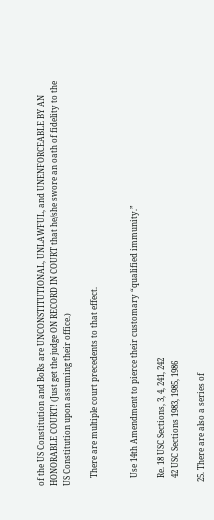of the US Constitution and BoRs are UNCONSTITUTIONAL, UNLAWFUL, and UNENFORCEABLE BY AN HONORABLE COURT! (Just get the judge ON RECORD IN COURT that he/she swore an oath of fidelity to the US Constitution upon assuming their office.)

    There are multiple court precedents to that effect.


    Use 14th Amendment to pierce their customary “qualified immunity.”

    Re. 18 USC Sections, 3, 4, 241, 242
    42 USC Sections 1983, 1985, 1986

  25. There are also a series of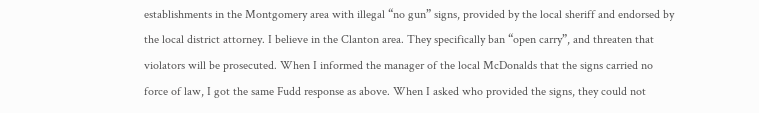establishments in the Montgomery area with illegal “no gun” signs, provided by the local sheriff and endorsed by the local district attorney. I believe in the Clanton area. They specifically ban “open carry”, and threaten that violators will be prosecuted. When I informed the manager of the local McDonalds that the signs carried no force of law, I got the same Fudd response as above. When I asked who provided the signs, they could not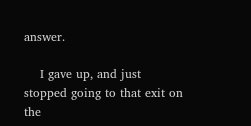answer.

    I gave up, and just stopped going to that exit on the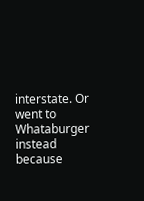interstate. Or went to Whataburger instead because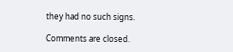they had no such signs.

Comments are closed.